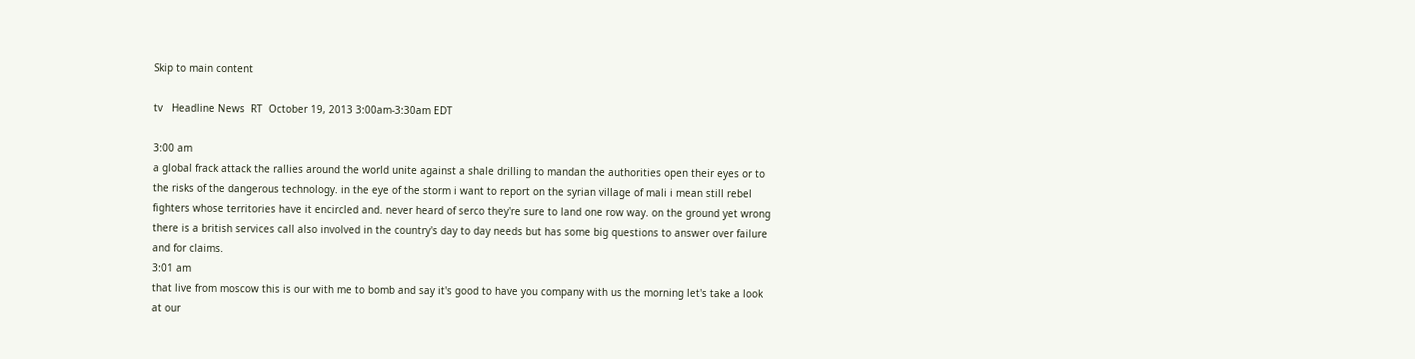Skip to main content

tv   Headline News  RT  October 19, 2013 3:00am-3:30am EDT

3:00 am
a global frack attack the rallies around the world unite against a shale drilling to mandan the authorities open their eyes or to the risks of the dangerous technology. in the eye of the storm i want to report on the syrian village of mali i mean still rebel fighters whose territories have it encircled and. never heard of serco they're sure to land one row way. on the ground yet wrong there is a british services call also involved in the country's day to day needs but has some big questions to answer over failure and for claims.
3:01 am
that live from moscow this is our with me to bomb and say it's good to have you company with us the morning let's take a look at our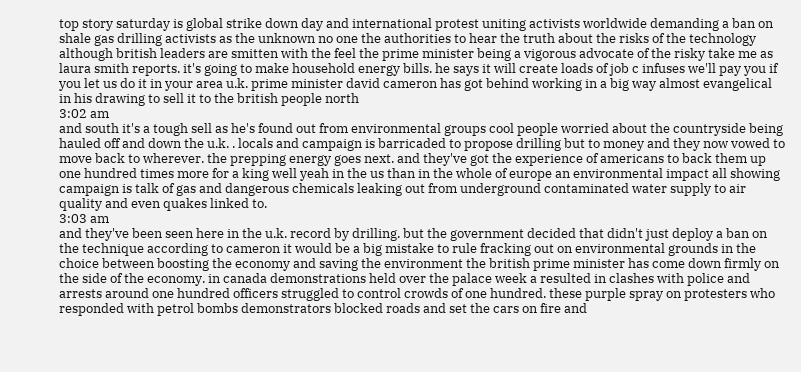top story saturday is global strike down day and international protest uniting activists worldwide demanding a ban on shale gas drilling activists as the unknown no one the authorities to hear the truth about the risks of the technology although british leaders are smitten with the feel the prime minister being a vigorous advocate of the risky take me as laura smith reports. it's going to make household energy bills. he says it will create loads of job c infuses we'll pay you if you let us do it in your area u.k. prime minister david cameron has got behind working in a big way almost evangelical in his drawing to sell it to the british people north
3:02 am
and south it's a tough sell as he's found out from environmental groups cool people worried about the countryside being hauled off and down the u.k. . locals and campaign is barricaded to propose drilling but to money and they now vowed to move back to wherever. the prepping energy goes next. and they've got the experience of americans to back them up one hundred times more for a king well yeah in the us than in the whole of europe an environmental impact all showing campaign is talk of gas and dangerous chemicals leaking out from underground contaminated water supply to air quality and even quakes linked to.
3:03 am
and they've been seen here in the u.k. record by drilling. but the government decided that didn't just deploy a ban on the technique according to cameron it would be a big mistake to rule fracking out on environmental grounds in the choice between boosting the economy and saving the environment the british prime minister has come down firmly on the side of the economy. in canada demonstrations held over the palace week a resulted in clashes with police and arrests around one hundred officers struggled to control crowds of one hundred. these purple spray on protesters who responded with petrol bombs demonstrators blocked roads and set the cars on fire and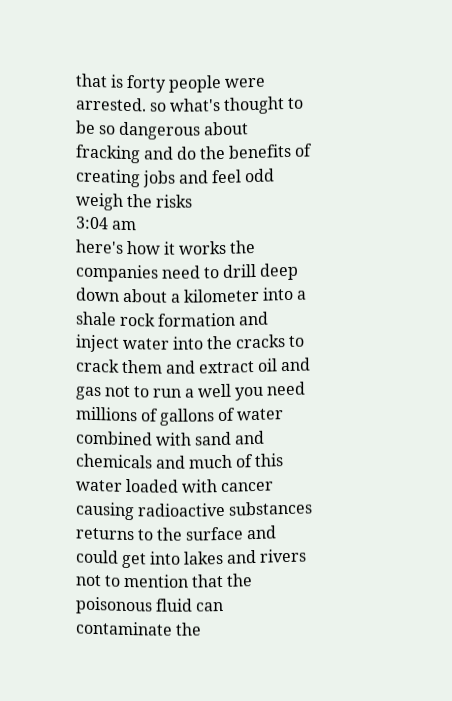that is forty people were arrested. so what's thought to be so dangerous about fracking and do the benefits of creating jobs and feel odd weigh the risks
3:04 am
here's how it works the companies need to drill deep down about a kilometer into a shale rock formation and inject water into the cracks to crack them and extract oil and gas not to run a well you need millions of gallons of water combined with sand and chemicals and much of this water loaded with cancer causing radioactive substances returns to the surface and could get into lakes and rivers not to mention that the poisonous fluid can contaminate the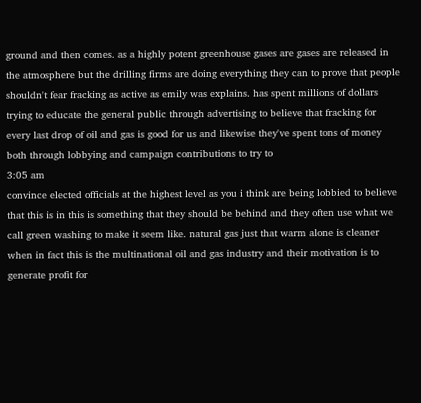ground and then comes. as a highly potent greenhouse gases are gases are released in the atmosphere but the drilling firms are doing everything they can to prove that people shouldn't fear fracking as active as emily was explains. has spent millions of dollars trying to educate the general public through advertising to believe that fracking for every last drop of oil and gas is good for us and likewise they've spent tons of money both through lobbying and campaign contributions to try to
3:05 am
convince elected officials at the highest level as you i think are being lobbied to believe that this is in this is something that they should be behind and they often use what we call green washing to make it seem like. natural gas just that warm alone is cleaner when in fact this is the multinational oil and gas industry and their motivation is to generate profit for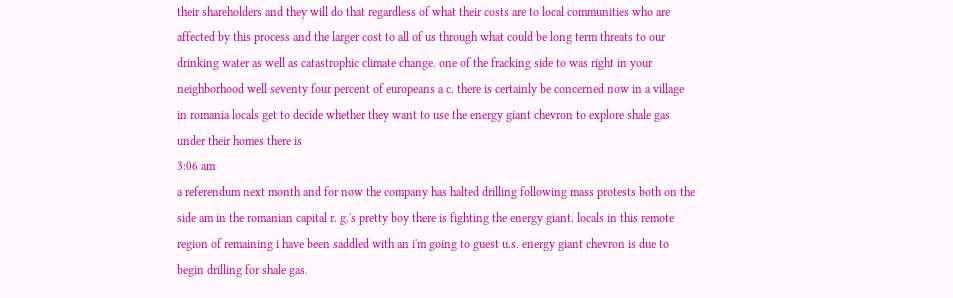their shareholders and they will do that regardless of what their costs are to local communities who are affected by this process and the larger cost to all of us through what could be long term threats to our drinking water as well as catastrophic climate change. one of the fracking side to was right in your neighborhood well seventy four percent of europeans a c. there is certainly be concerned now in a village in romania locals get to decide whether they want to use the energy giant chevron to explore shale gas under their homes there is
3:06 am
a referendum next month and for now the company has halted drilling following mass protests both on the side am in the romanian capital r. g.'s pretty boy there is fighting the energy giant. locals in this remote region of remaining i have been saddled with an i'm going to guest u.s. energy giant chevron is due to begin drilling for shale gas.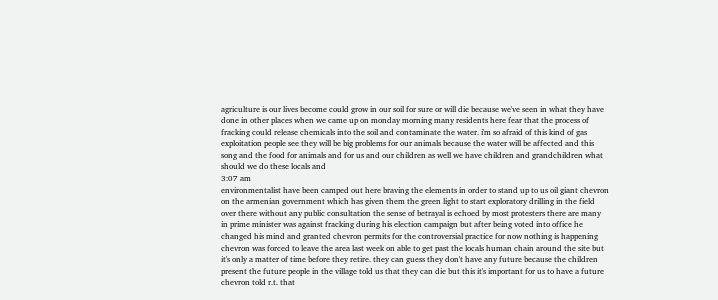agriculture is our lives become could grow in our soil for sure or will die because we've seen in what they have done in other places when we came up on monday morning many residents here fear that the process of fracking could release chemicals into the soil and contaminate the water. i'm so afraid of this kind of gas exploitation people see they will be big problems for our animals because the water will be affected and this song and the food for animals and for us and our children as well we have children and grandchildren what should we do these locals and
3:07 am
environmentalist have been camped out here braving the elements in order to stand up to us oil giant chevron on the armenian government which has given them the green light to start exploratory drilling in the field over there without any public consultation the sense of betrayal is echoed by most protesters there are many in prime minister was against fracking during his election campaign but after being voted into office he changed his mind and granted chevron permits for the controversial practice for now nothing is happening chevron was forced to leave the area last week on able to get past the locals human chain around the site but it's only a matter of time before they retire. they can guess they don't have any future because the children present the future people in the village told us that they can die but this it's important for us to have a future chevron told r.t. that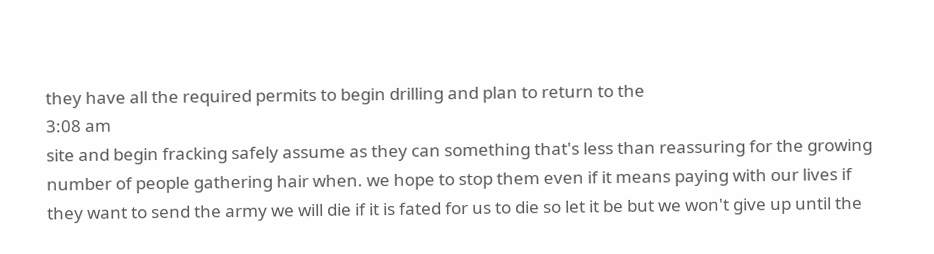they have all the required permits to begin drilling and plan to return to the
3:08 am
site and begin fracking safely assume as they can something that's less than reassuring for the growing number of people gathering hair when. we hope to stop them even if it means paying with our lives if they want to send the army we will die if it is fated for us to die so let it be but we won't give up until the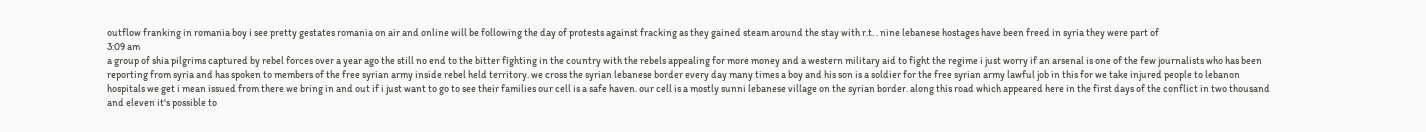outflow franking in romania boy i see pretty gestates romania on air and online will be following the day of protests against fracking as they gained steam around the stay with r.t. . nine lebanese hostages have been freed in syria they were part of
3:09 am
a group of shia pilgrims captured by rebel forces over a year ago the still no end to the bitter fighting in the country with the rebels appealing for more money and a western military aid to fight the regime i just worry if an arsenal is one of the few journalists who has been reporting from syria and has spoken to members of the free syrian army inside rebel held territory. we cross the syrian lebanese border every day many times a boy and his son is a soldier for the free syrian army lawful job in this for we take injured people to lebanon hospitals we get i mean issued from there we bring in and out if i just want to go to see their families our cell is a safe haven. our cell is a mostly sunni lebanese village on the syrian border. along this road which appeared here in the first days of the conflict in two thousand and eleven it's possible to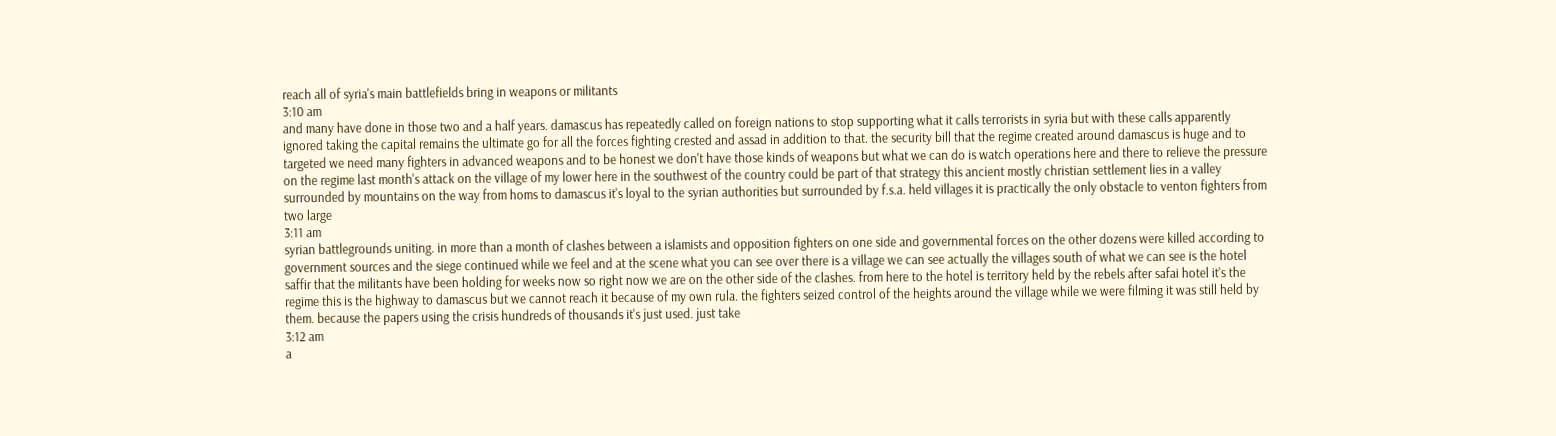reach all of syria's main battlefields bring in weapons or militants
3:10 am
and many have done in those two and a half years. damascus has repeatedly called on foreign nations to stop supporting what it calls terrorists in syria but with these calls apparently ignored taking the capital remains the ultimate go for all the forces fighting crested and assad in addition to that. the security bill that the regime created around damascus is huge and to targeted we need many fighters in advanced weapons and to be honest we don't have those kinds of weapons but what we can do is watch operations here and there to relieve the pressure on the regime last month's attack on the village of my lower here in the southwest of the country could be part of that strategy this ancient mostly christian settlement lies in a valley surrounded by mountains on the way from homs to damascus it's loyal to the syrian authorities but surrounded by f.s.a. held villages it is practically the only obstacle to venton fighters from two large
3:11 am
syrian battlegrounds uniting. in more than a month of clashes between a islamists and opposition fighters on one side and governmental forces on the other dozens were killed according to government sources and the siege continued while we feel and at the scene what you can see over there is a village we can see actually the villages south of what we can see is the hotel saffir that the militants have been holding for weeks now so right now we are on the other side of the clashes. from here to the hotel is territory held by the rebels after safai hotel it's the regime this is the highway to damascus but we cannot reach it because of my own rula. the fighters seized control of the heights around the village while we were filming it was still held by them. because the papers using the crisis hundreds of thousands it's just used. just take
3:12 am
a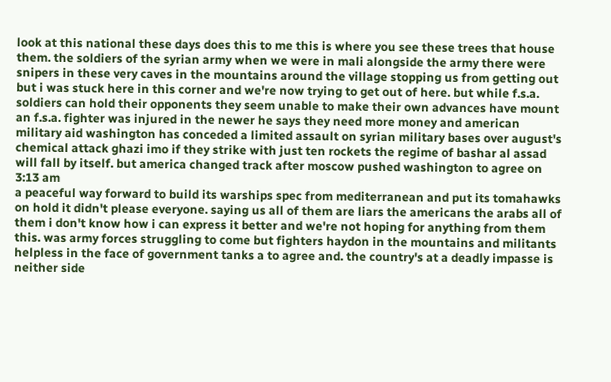look at this national these days does this to me this is where you see these trees that house them. the soldiers of the syrian army when we were in mali alongside the army there were snipers in these very caves in the mountains around the village stopping us from getting out but i was stuck here in this corner and we're now trying to get out of here. but while f.s.a. soldiers can hold their opponents they seem unable to make their own advances have mount an f.s.a. fighter was injured in the newer he says they need more money and american military aid washington has conceded a limited assault on syrian military bases over august's chemical attack ghazi imo if they strike with just ten rockets the regime of bashar al assad will fall by itself. but america changed track after moscow pushed washington to agree on
3:13 am
a peaceful way forward to build its warships spec from mediterranean and put its tomahawks on hold it didn't please everyone. saying us all of them are liars the americans the arabs all of them i don't know how i can express it better and we're not hoping for anything from them this. was army forces struggling to come but fighters haydon in the mountains and militants helpless in the face of government tanks a to agree and. the country's at a deadly impasse is neither side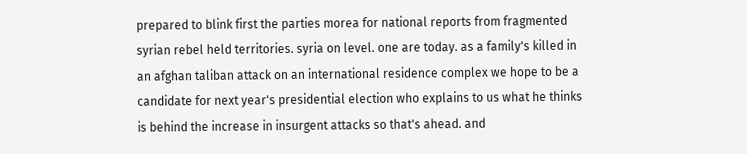prepared to blink first the parties morea for national reports from fragmented syrian rebel held territories. syria on level. one are today. as a family's killed in an afghan taliban attack on an international residence complex we hope to be a candidate for next year's presidential election who explains to us what he thinks is behind the increase in insurgent attacks so that's ahead. and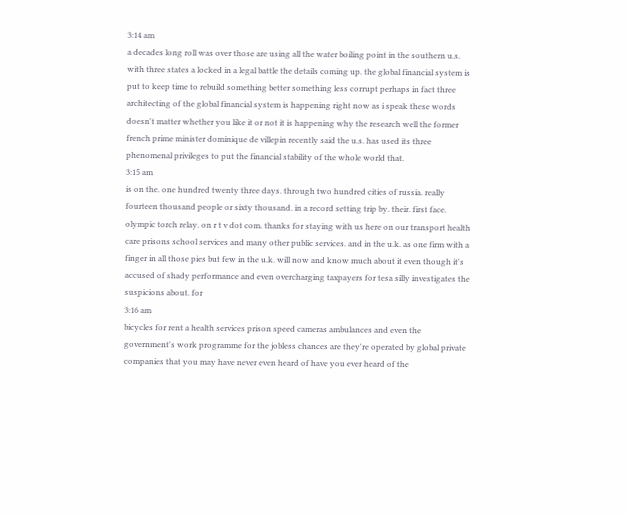3:14 am
a decades long roll was over those are using all the water boiling point in the southern u.s. with three states a locked in a legal battle the details coming up. the global financial system is put to keep time to rebuild something better something less corrupt perhaps in fact three architecting of the global financial system is happening right now as i speak these words doesn't matter whether you like it or not it is happening why the research well the former french prime minister dominique de villepin recently said the u.s. has used its three phenomenal privileges to put the financial stability of the whole world that.
3:15 am
is on the. one hundred twenty three days. through two hundred cities of russia. really fourteen thousand people or sixty thousand. in a record setting trip by. their. first face. olympic torch relay. on r t v dot com. thanks for staying with us here on our transport health care prisons school services and many other public services. and in the u.k. as one firm with a finger in all those pies but few in the u.k. will now and know much about it even though it's accused of shady performance and even overcharging taxpayers for tesa silly investigates the suspicions about. for
3:16 am
bicycles for rent a health services prison speed cameras ambulances and even the government's work programme for the jobless chances are they're operated by global private companies that you may have never even heard of have you ever heard of the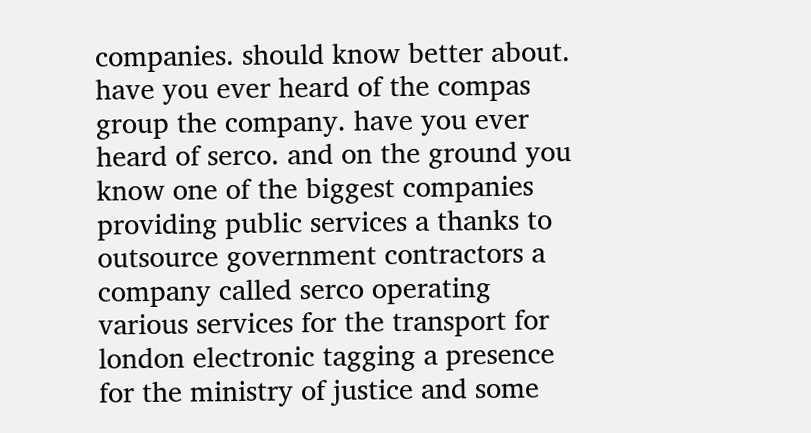companies. should know better about. have you ever heard of the compas group the company. have you ever heard of serco. and on the ground you know one of the biggest companies providing public services a thanks to outsource government contractors a company called serco operating various services for the transport for london electronic tagging a presence for the ministry of justice and some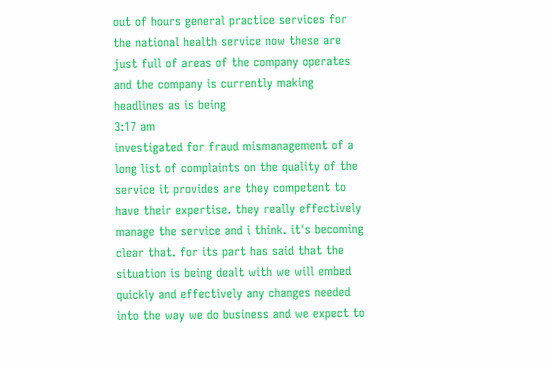out of hours general practice services for the national health service now these are just full of areas of the company operates and the company is currently making headlines as is being
3:17 am
investigated for fraud mismanagement of a long list of complaints on the quality of the service it provides are they competent to have their expertise. they really effectively manage the service and i think. it's becoming clear that. for its part has said that the situation is being dealt with we will embed quickly and effectively any changes needed into the way we do business and we expect to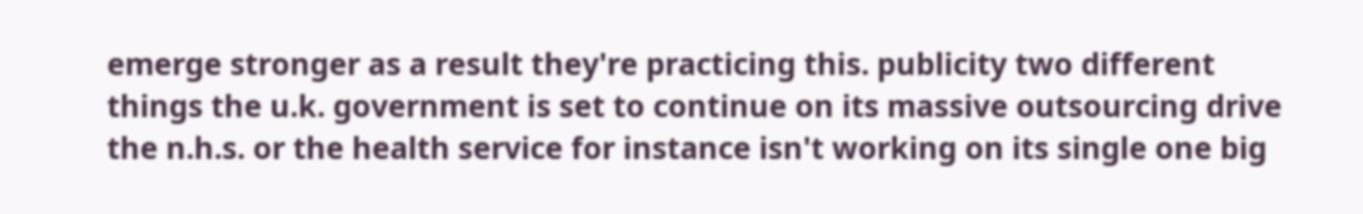emerge stronger as a result they're practicing this. publicity two different things the u.k. government is set to continue on its massive outsourcing drive the n.h.s. or the health service for instance isn't working on its single one big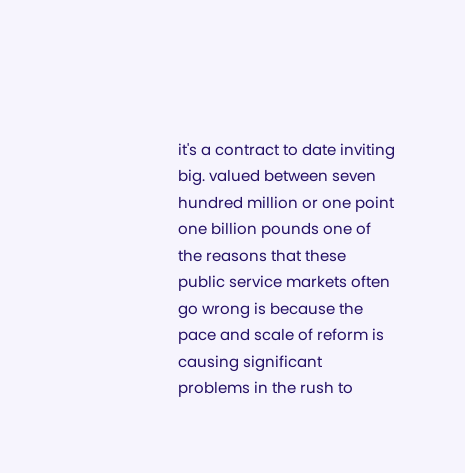it's a contract to date inviting big. valued between seven hundred million or one point one billion pounds one of the reasons that these public service markets often go wrong is because the pace and scale of reform is causing significant problems in the rush to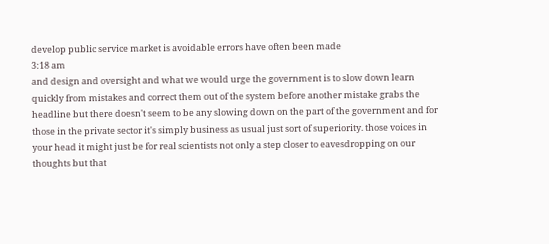develop public service market is avoidable errors have often been made
3:18 am
and design and oversight and what we would urge the government is to slow down learn quickly from mistakes and correct them out of the system before another mistake grabs the headline but there doesn't seem to be any slowing down on the part of the government and for those in the private sector it's simply business as usual just sort of superiority. those voices in your head it might just be for real scientists not only a step closer to eavesdropping on our thoughts but that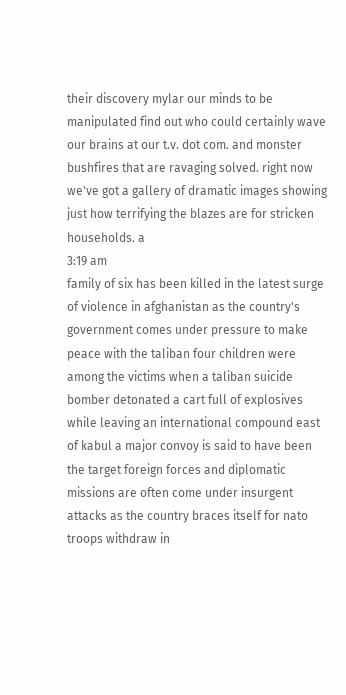their discovery mylar our minds to be manipulated find out who could certainly wave our brains at our t.v. dot com. and monster bushfires that are ravaging solved. right now we've got a gallery of dramatic images showing just how terrifying the blazes are for stricken households. a
3:19 am
family of six has been killed in the latest surge of violence in afghanistan as the country's government comes under pressure to make peace with the taliban four children were among the victims when a taliban suicide bomber detonated a cart full of explosives while leaving an international compound east of kabul a major convoy is said to have been the target foreign forces and diplomatic missions are often come under insurgent attacks as the country braces itself for nato troops withdraw in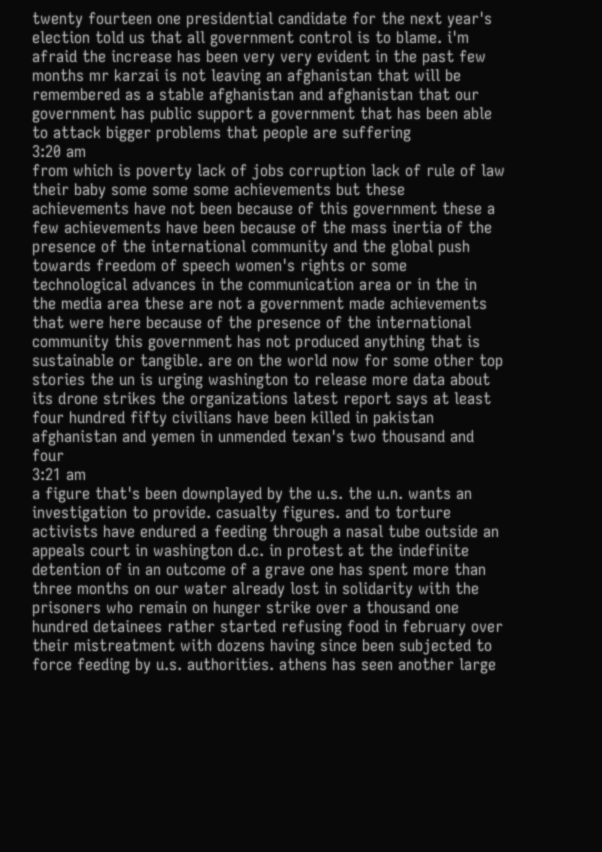twenty fourteen one presidential candidate for the next year's election told us that all government control is to blame. i'm afraid the increase has been very very evident in the past few months mr karzai is not leaving an afghanistan that will be remembered as a stable afghanistan and afghanistan that our government has public support a government that has been able to attack bigger problems that people are suffering
3:20 am
from which is poverty lack of jobs corruption lack of rule of law their baby some some some achievements but these achievements have not been because of this government these a few achievements have been because of the mass inertia of the presence of the international community and the global push towards freedom of speech women's rights or some technological advances in the communication area or in the in the media area these are not a government made achievements that were here because of the presence of the international community this government has not produced anything that is sustainable or tangible. are on the world now for some other top stories the un is urging washington to release more data about its drone strikes the organizations latest report says at least four hundred fifty civilians have been killed in pakistan afghanistan and yemen in unmended texan's two thousand and four
3:21 am
a figure that's been downplayed by the u.s. the u.n. wants an investigation to provide. casualty figures. and to torture activists have endured a feeding through a nasal tube outside an appeals court in washington d.c. in protest at the indefinite detention of in an outcome of a grave one has spent more than three months on our water already lost in solidarity with the prisoners who remain on hunger strike over a thousand one hundred detainees rather started refusing food in february over their mistreatment with dozens having since been subjected to force feeding by u.s. authorities. athens has seen another large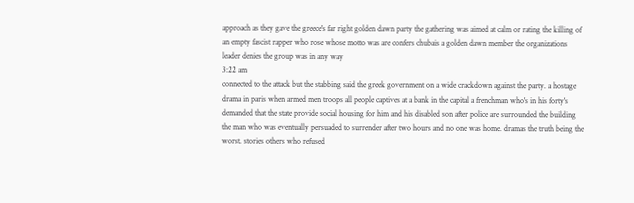approach as they gave the greece's far right golden dawn party the gathering was aimed at calm or rating the killing of an empty fascist rapper who rose whose motto was are confers chubais a golden dawn member the organizations leader denies the group was in any way
3:22 am
connected to the attack but the stabbing said the greek government on a wide crackdown against the party. a hostage drama in paris when armed men troops all people captives at a bank in the capital a frenchman who's in his forty's demanded that the state provide social housing for him and his disabled son after police are surrounded the building the man who was eventually persuaded to surrender after two hours and no one was home. dramas the truth being the worst. stories others who refused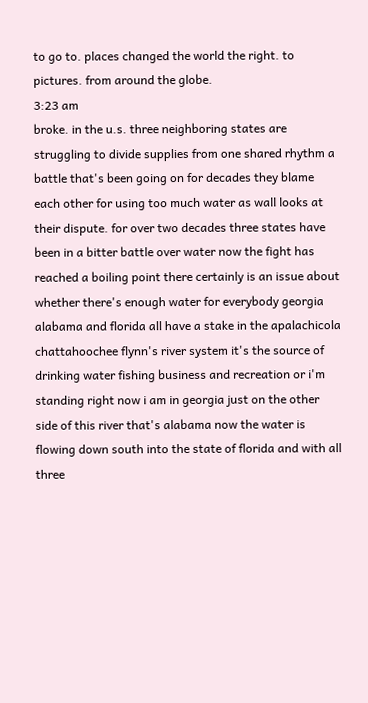to go to. places changed the world the right. to pictures. from around the globe.
3:23 am
broke. in the u.s. three neighboring states are struggling to divide supplies from one shared rhythm a battle that's been going on for decades they blame each other for using too much water as wall looks at their dispute. for over two decades three states have been in a bitter battle over water now the fight has reached a boiling point there certainly is an issue about whether there's enough water for everybody georgia alabama and florida all have a stake in the apalachicola chattahoochee flynn's river system it's the source of drinking water fishing business and recreation or i'm standing right now i am in georgia just on the other side of this river that's alabama now the water is flowing down south into the state of florida and with all three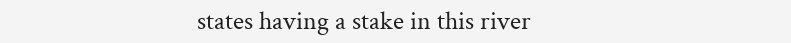states having a stake in this river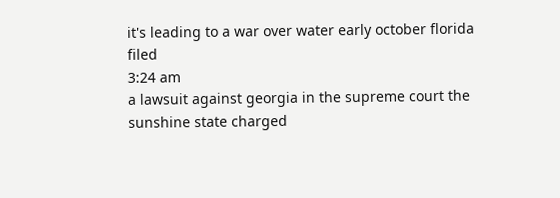it's leading to a war over water early october florida filed
3:24 am
a lawsuit against georgia in the supreme court the sunshine state charged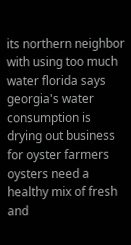its northern neighbor with using too much water florida says georgia's water consumption is drying out business for oyster farmers oysters need a healthy mix of fresh and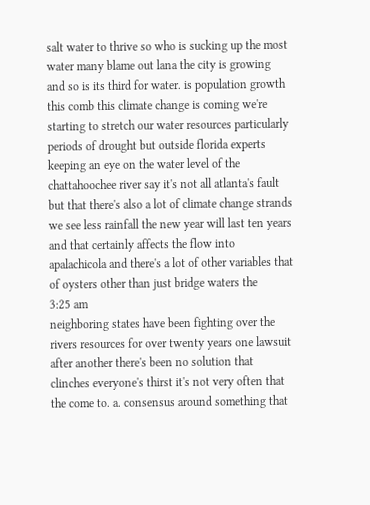salt water to thrive so who is sucking up the most water many blame out lana the city is growing and so is its third for water. is population growth this comb this climate change is coming we're starting to stretch our water resources particularly periods of drought but outside florida experts keeping an eye on the water level of the chattahoochee river say it's not all atlanta's fault but that there's also a lot of climate change strands we see less rainfall the new year will last ten years and that certainly affects the flow into apalachicola and there's a lot of other variables that of oysters other than just bridge waters the
3:25 am
neighboring states have been fighting over the rivers resources for over twenty years one lawsuit after another there's been no solution that clinches everyone's thirst it's not very often that the come to. a. consensus around something that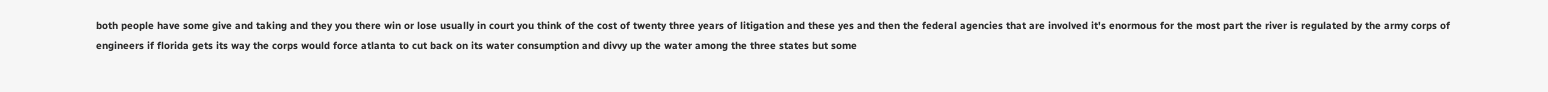both people have some give and taking and they you there win or lose usually in court you think of the cost of twenty three years of litigation and these yes and then the federal agencies that are involved it's enormous for the most part the river is regulated by the army corps of engineers if florida gets its way the corps would force atlanta to cut back on its water consumption and divvy up the water among the three states but some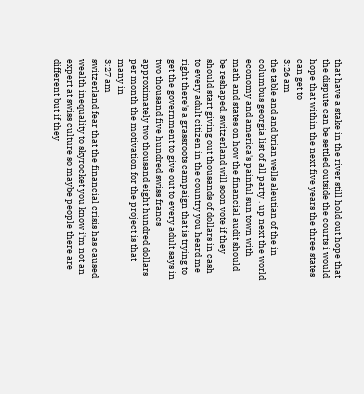that have a stake in the river still hold out hope that the dispute can be settled outside the courts i would hope that within the next five years the three states can get to
3:26 am
the table and and brian wells aleutian of the in columbus georgia list of all party . up next the world economy and america's painful sun town with math and states on how the financial audit should be reshaped. switzerland will soon vote if they should start giving out thousands of dollars in cash to every adult citizen in the country you heard me right there's a grassroots campaign that is trying to get the government to give out to every adult says in two thousand five hundred swiss francs approximately two thousand eight hundred dollars per month the motivation for the project is that many in
3:27 am
switzerland fear that the financial crisis has caused wealth inequality to skyrocket you know i'm not an expert at swiss culture so maybe people there are different but if they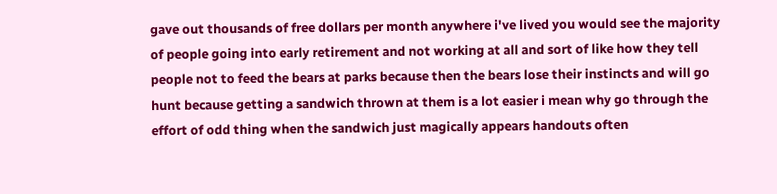gave out thousands of free dollars per month anywhere i've lived you would see the majority of people going into early retirement and not working at all and sort of like how they tell people not to feed the bears at parks because then the bears lose their instincts and will go hunt because getting a sandwich thrown at them is a lot easier i mean why go through the effort of odd thing when the sandwich just magically appears handouts often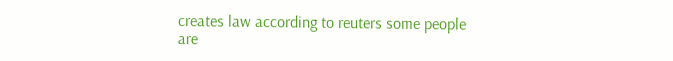creates law according to reuters some people are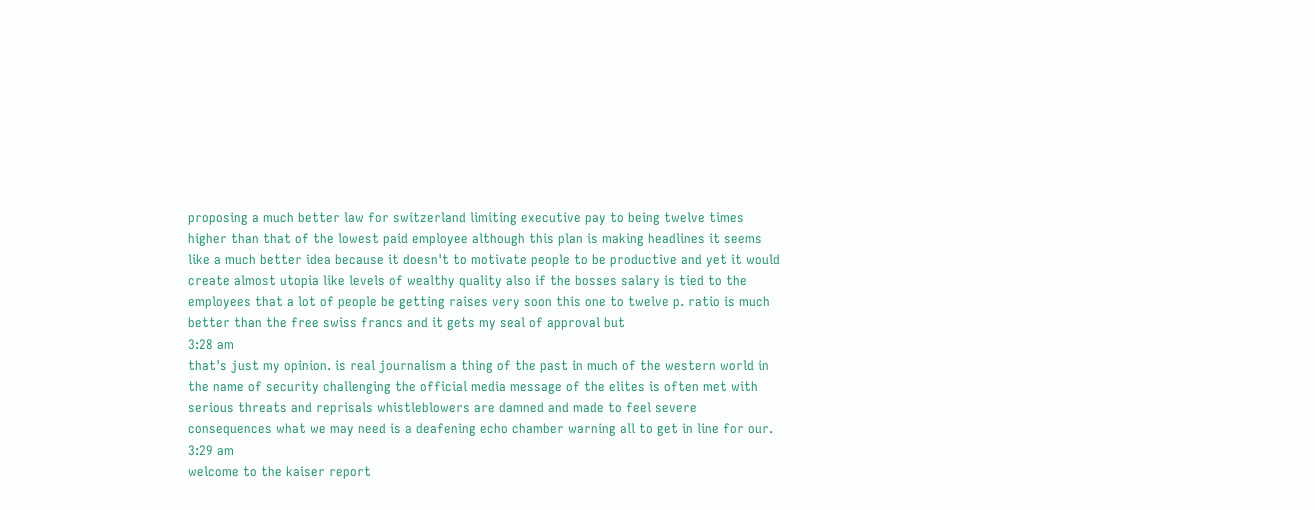proposing a much better law for switzerland limiting executive pay to being twelve times higher than that of the lowest paid employee although this plan is making headlines it seems like a much better idea because it doesn't to motivate people to be productive and yet it would create almost utopia like levels of wealthy quality also if the bosses salary is tied to the employees that a lot of people be getting raises very soon this one to twelve p. ratio is much better than the free swiss francs and it gets my seal of approval but
3:28 am
that's just my opinion. is real journalism a thing of the past in much of the western world in the name of security challenging the official media message of the elites is often met with serious threats and reprisals whistleblowers are damned and made to feel severe consequences what we may need is a deafening echo chamber warning all to get in line for our.
3:29 am
welcome to the kaiser report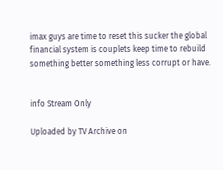imax guys are time to reset this sucker the global financial system is couplets keep time to rebuild something better something less corrupt or have.


info Stream Only

Uploaded by TV Archive on